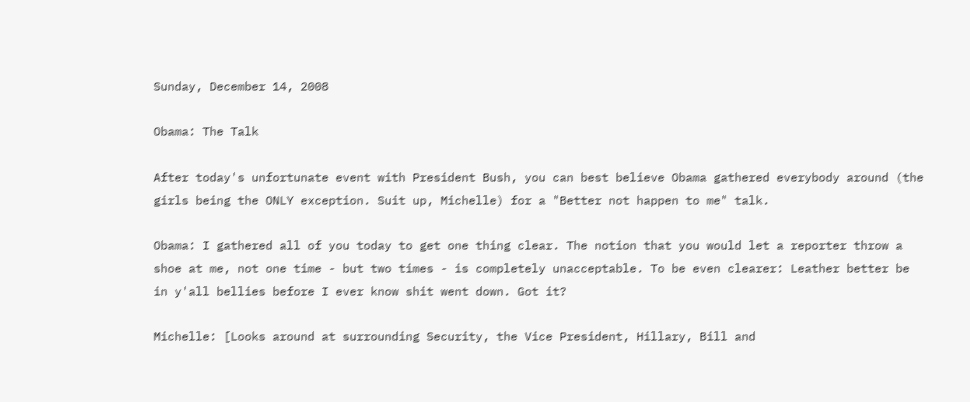Sunday, December 14, 2008

Obama: The Talk

After today's unfortunate event with President Bush, you can best believe Obama gathered everybody around (the girls being the ONLY exception. Suit up, Michelle) for a "Better not happen to me" talk.

Obama: I gathered all of you today to get one thing clear. The notion that you would let a reporter throw a shoe at me, not one time - but two times - is completely unacceptable. To be even clearer: Leather better be in y'all bellies before I ever know shit went down. Got it?

Michelle: [Looks around at surrounding Security, the Vice President, Hillary, Bill and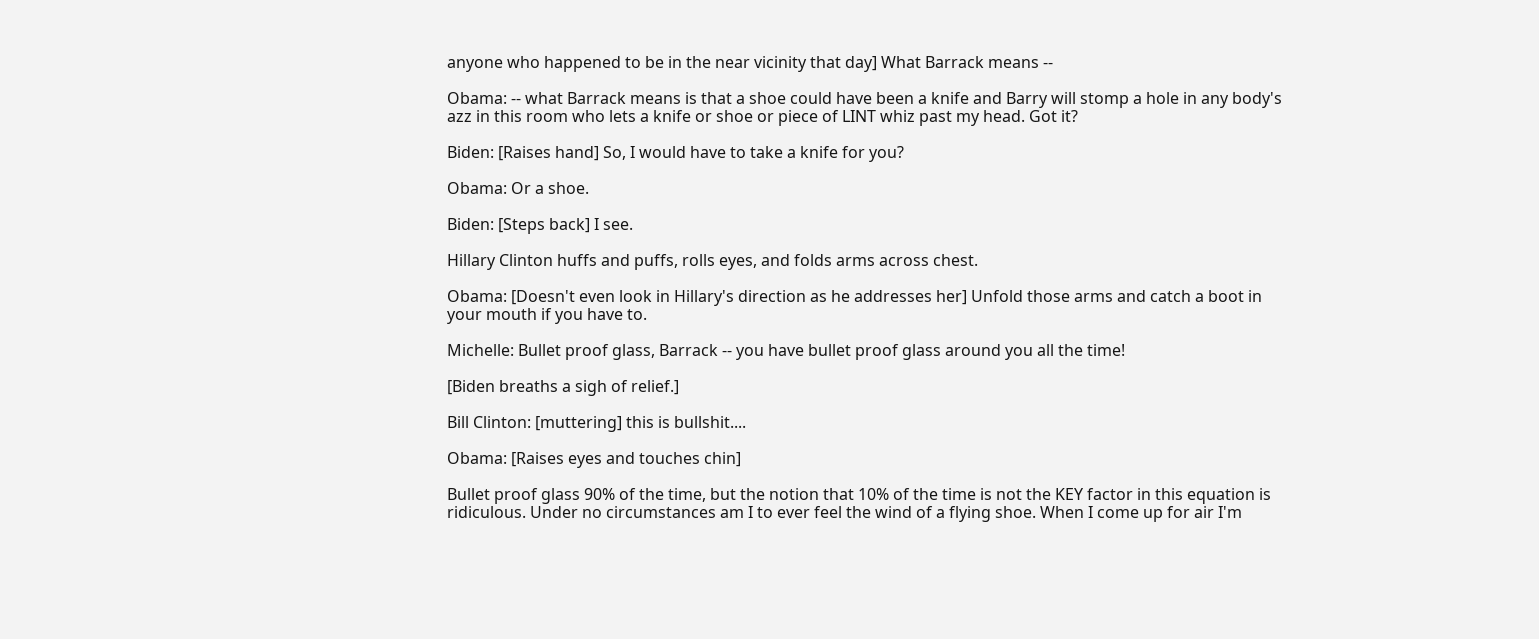anyone who happened to be in the near vicinity that day] What Barrack means --

Obama: -- what Barrack means is that a shoe could have been a knife and Barry will stomp a hole in any body's azz in this room who lets a knife or shoe or piece of LINT whiz past my head. Got it?

Biden: [Raises hand] So, I would have to take a knife for you?

Obama: Or a shoe.

Biden: [Steps back] I see.

Hillary Clinton huffs and puffs, rolls eyes, and folds arms across chest.

Obama: [Doesn't even look in Hillary's direction as he addresses her] Unfold those arms and catch a boot in your mouth if you have to.

Michelle: Bullet proof glass, Barrack -- you have bullet proof glass around you all the time!

[Biden breaths a sigh of relief.]

Bill Clinton: [muttering] this is bullshit....

Obama: [Raises eyes and touches chin]

Bullet proof glass 90% of the time, but the notion that 10% of the time is not the KEY factor in this equation is ridiculous. Under no circumstances am I to ever feel the wind of a flying shoe. When I come up for air I'm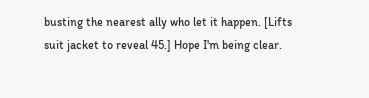busting the nearest ally who let it happen. [Lifts suit jacket to reveal 45.] Hope I'm being clear.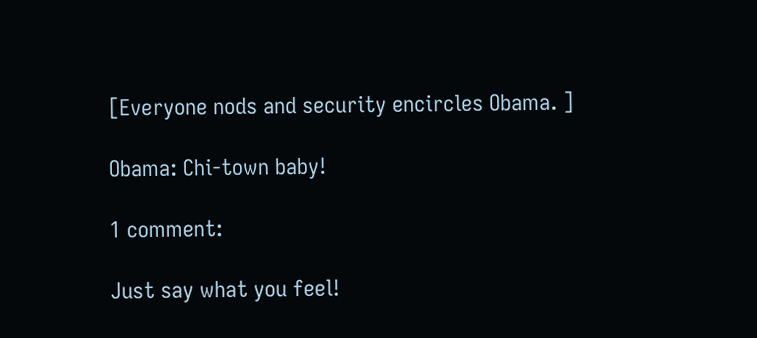[Everyone nods and security encircles Obama. ]

Obama: Chi-town baby!

1 comment:

Just say what you feel!